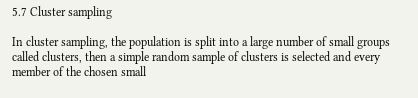5.7 Cluster sampling

In cluster sampling, the population is split into a large number of small groups called clusters, then a simple random sample of clusters is selected and every member of the chosen small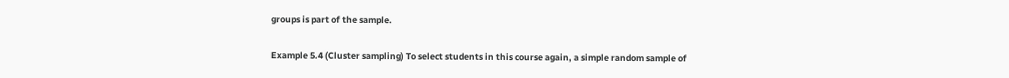groups is part of the sample.

Example 5.4 (Cluster sampling) To select students in this course again, a simple random sample of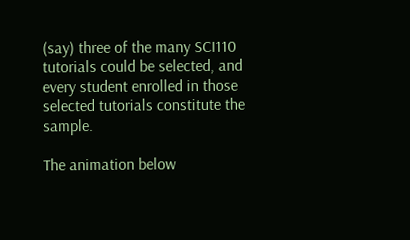(say) three of the many SCI110 tutorials could be selected, and every student enrolled in those selected tutorials constitute the sample.

The animation below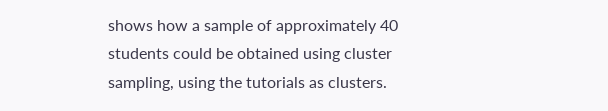shows how a sample of approximately 40 students could be obtained using cluster sampling, using the tutorials as clusters.